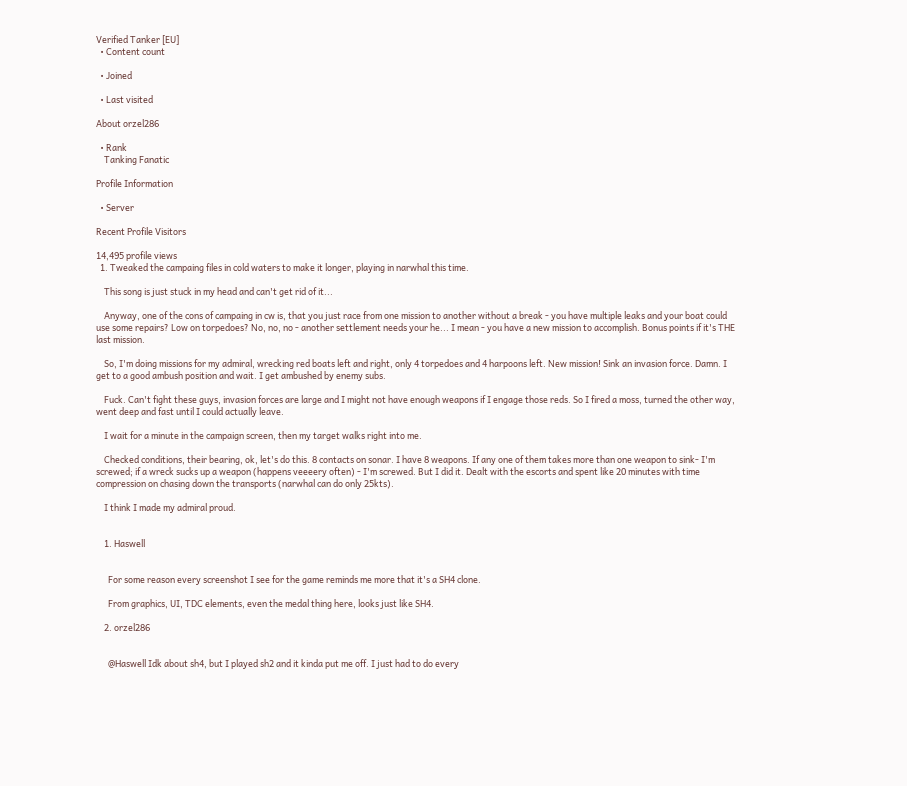Verified Tanker [EU]
  • Content count

  • Joined

  • Last visited

About orzel286

  • Rank
    Tanking Fanatic

Profile Information

  • Server

Recent Profile Visitors

14,495 profile views
  1. Tweaked the campaing files in cold waters to make it longer, playing in narwhal this time.

    This song is just stuck in my head and can't get rid of it...

    Anyway, one of the cons of campaing in cw is, that you just race from one mission to another without a break - you have multiple leaks and your boat could use some repairs? Low on torpedoes? No, no, no - another settlement needs your he... I mean - you have a new mission to accomplish. Bonus points if it's THE last mission.

    So, I'm doing missions for my admiral, wrecking red boats left and right, only 4 torpedoes and 4 harpoons left. New mission! Sink an invasion force. Damn. I get to a good ambush position and wait. I get ambushed by enemy subs.

    Fuck. Can't fight these guys, invasion forces are large and I might not have enough weapons if I engage those reds. So I fired a moss, turned the other way, went deep and fast until I could actually leave.

    I wait for a minute in the campaign screen, then my target walks right into me.

    Checked conditions, their bearing, ok, let's do this. 8 contacts on sonar. I have 8 weapons. If any one of them takes more than one weapon to sink- I'm screwed; if a wreck sucks up a weapon (happens veeeery often) - I'm screwed. But I did it. Dealt with the escorts and spent like 20 minutes with time compression on chasing down the transports (narwhal can do only 25kts).

    I think I made my admiral proud.


    1. Haswell


      For some reason every screenshot I see for the game reminds me more that it's a SH4 clone.

      From graphics, UI, TDC elements, even the medal thing here, looks just like SH4.

    2. orzel286


      @Haswell Idk about sh4, but I played sh2 and it kinda put me off. I just had to do every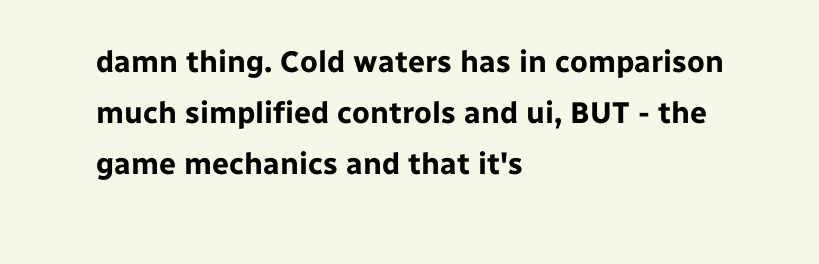damn thing. Cold waters has in comparison much simplified controls and ui, BUT - the game mechanics and that it's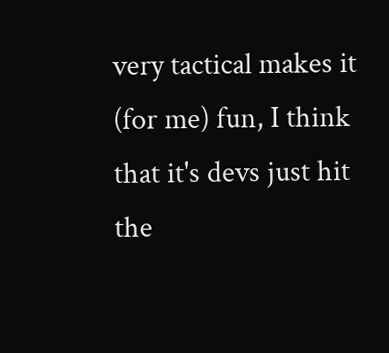very tactical makes it (for me) fun, I think that it's devs just hit the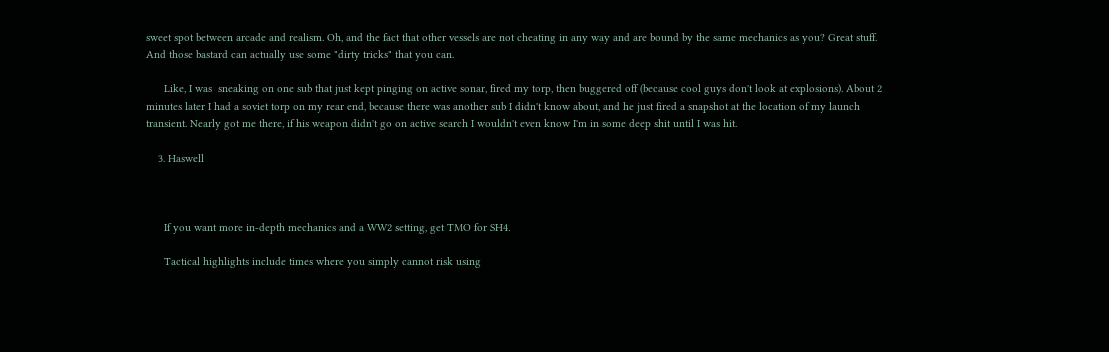sweet spot between arcade and realism. Oh, and the fact that other vessels are not cheating in any way and are bound by the same mechanics as you? Great stuff. And those bastard can actually use some "dirty tricks" that you can.

      Like, I was  sneaking on one sub that just kept pinging on active sonar, fired my torp, then buggered off (because cool guys don't look at explosions). About 2 minutes later I had a soviet torp on my rear end, because there was another sub I didn't know about, and he just fired a snapshot at the location of my launch transient. Nearly got me there, if his weapon didn't go on active search I wouldn't even know I'm in some deep shit until I was hit.

    3. Haswell



      If you want more in-depth mechanics and a WW2 setting, get TMO for SH4.

      Tactical highlights include times where you simply cannot risk using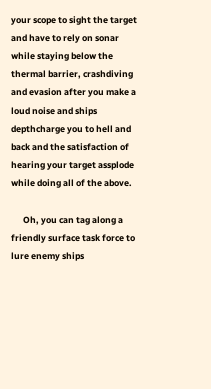your scope to sight the target and have to rely on sonar while staying below the thermal barrier, crashdiving and evasion after you make a loud noise and ships depthcharge you to hell and back and the satisfaction of hearing your target assplode while doing all of the above.

      Oh, you can tag along a friendly surface task force to lure enemy ships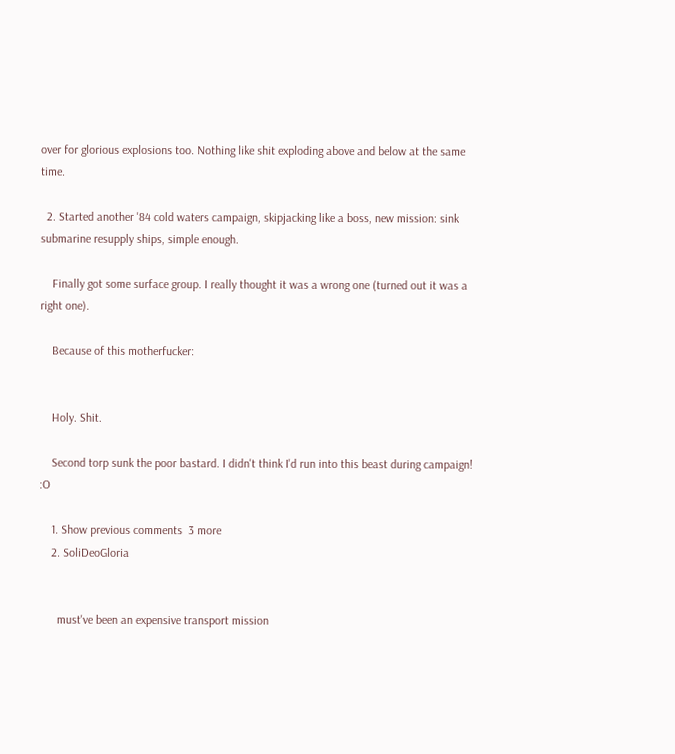over for glorious explosions too. Nothing like shit exploding above and below at the same time.

  2. Started another '84 cold waters campaign, skipjacking like a boss, new mission: sink submarine resupply ships, simple enough.

    Finally got some surface group. I really thought it was a wrong one (turned out it was a right one).

    Because of this motherfucker:


    Holy. Shit.

    Second torp sunk the poor bastard. I didn't think I'd run into this beast during campaign! :O

    1. Show previous comments  3 more
    2. SoliDeoGloria


      must've been an expensive transport mission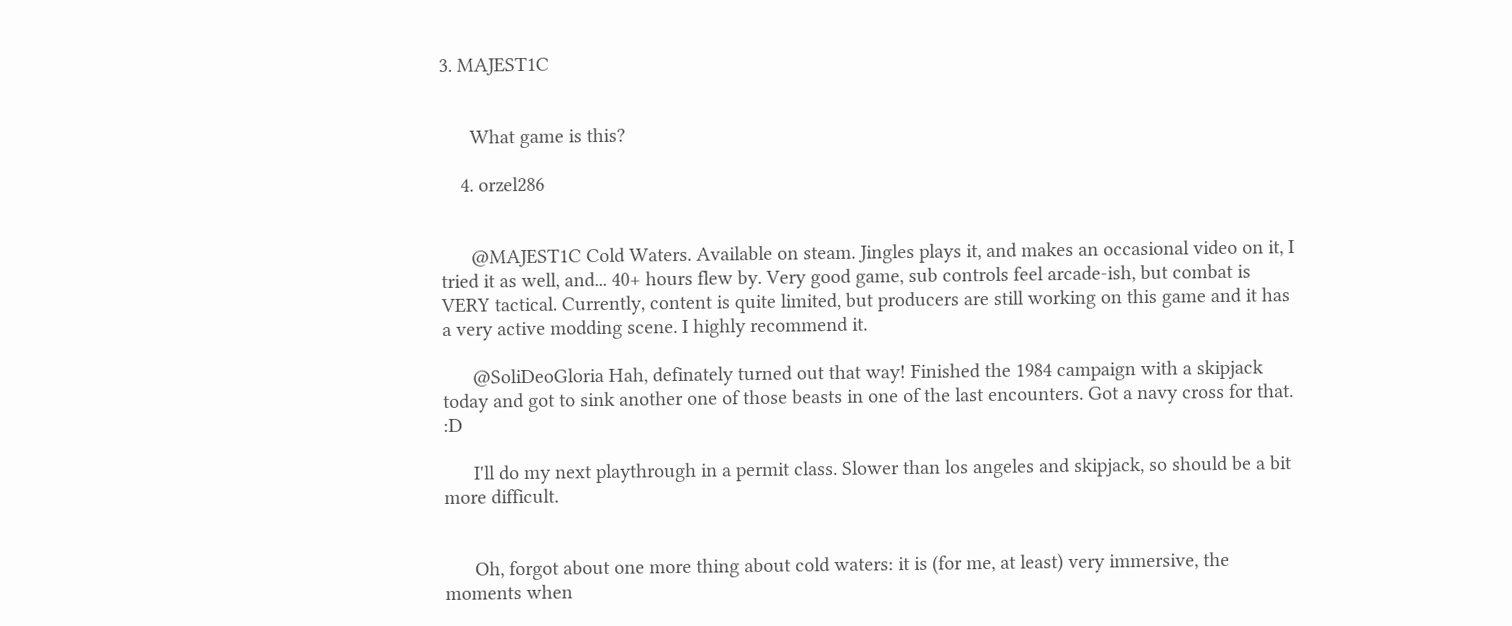3. MAJEST1C


      What game is this?

    4. orzel286


      @MAJEST1C Cold Waters. Available on steam. Jingles plays it, and makes an occasional video on it, I tried it as well, and... 40+ hours flew by. Very good game, sub controls feel arcade-ish, but combat is VERY tactical. Currently, content is quite limited, but producers are still working on this game and it has a very active modding scene. I highly recommend it.

      @SoliDeoGloria Hah, definately turned out that way! Finished the 1984 campaign with a skipjack today and got to sink another one of those beasts in one of the last encounters. Got a navy cross for that. :D

      I'll do my next playthrough in a permit class. Slower than los angeles and skipjack, so should be a bit more difficult.


      Oh, forgot about one more thing about cold waters: it is (for me, at least) very immersive, the moments when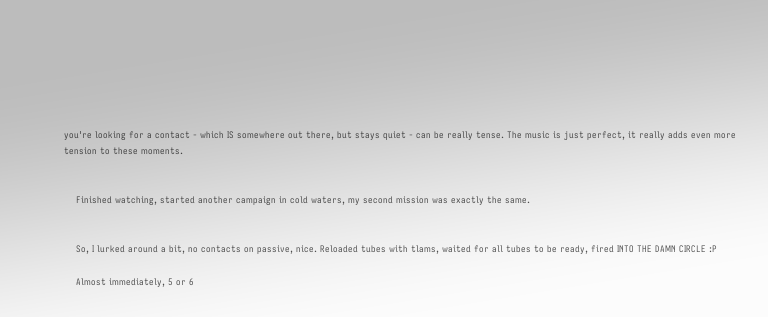you're looking for a contact - which IS somewhere out there, but stays quiet - can be really tense. The music is just perfect, it really adds even more tension to these moments.


    Finished watching, started another campaign in cold waters, my second mission was exactly the same.


    So, I lurked around a bit, no contacts on passive, nice. Reloaded tubes with tlams, waited for all tubes to be ready, fired INTO THE DAMN CIRCLE :P

    Almost immediately, 5 or 6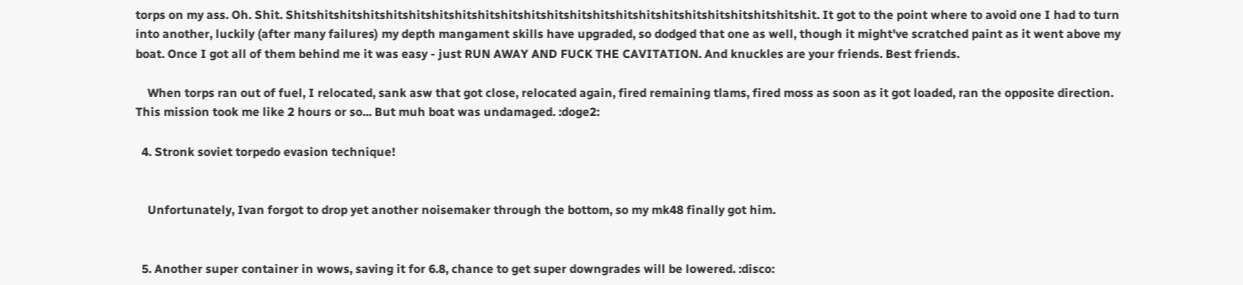torps on my ass. Oh. Shit. Shitshitshitshitshitshitshitshitshitshitshitshitshitshitshitshitshitshitshitshitshitshitshit. It got to the point where to avoid one I had to turn into another, luckily (after many failures) my depth mangament skills have upgraded, so dodged that one as well, though it might've scratched paint as it went above my boat. Once I got all of them behind me it was easy - just RUN AWAY AND FUCK THE CAVITATION. And knuckles are your friends. Best friends.

    When torps ran out of fuel, I relocated, sank asw that got close, relocated again, fired remaining tlams, fired moss as soon as it got loaded, ran the opposite direction. This mission took me like 2 hours or so... But muh boat was undamaged. :doge2:

  4. Stronk soviet torpedo evasion technique!


    Unfortunately, Ivan forgot to drop yet another noisemaker through the bottom, so my mk48 finally got him.


  5. Another super container in wows, saving it for 6.8, chance to get super downgrades will be lowered. :disco: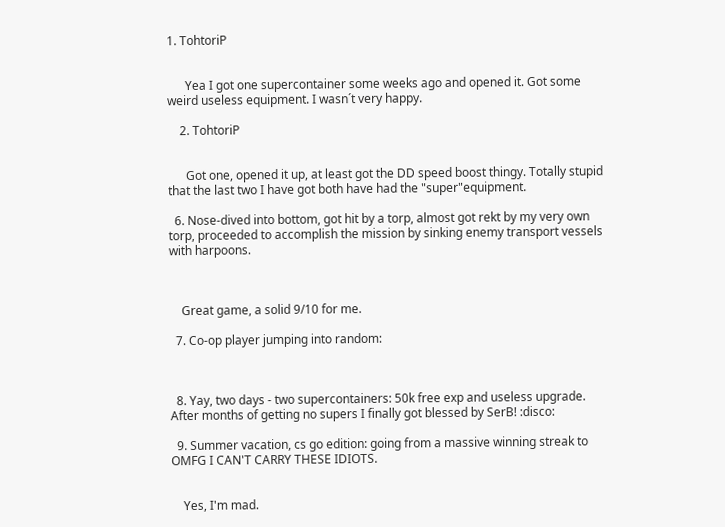1. TohtoriP


      Yea I got one supercontainer some weeks ago and opened it. Got some weird useless equipment. I wasn´t very happy.

    2. TohtoriP


      Got one, opened it up, at least got the DD speed boost thingy. Totally stupid that the last two I have got both have had the "super"equipment.

  6. Nose-dived into bottom, got hit by a torp, almost got rekt by my very own torp, proceeded to accomplish the mission by sinking enemy transport vessels with harpoons.



    Great game, a solid 9/10 for me.

  7. Co-op player jumping into random:



  8. Yay, two days - two supercontainers: 50k free exp and useless upgrade. After months of getting no supers I finally got blessed by SerB! :disco:

  9. Summer vacation, cs go edition: going from a massive winning streak to OMFG I CAN'T CARRY THESE IDIOTS.


    Yes, I'm mad.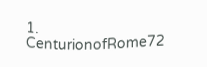1. CenturionofRome72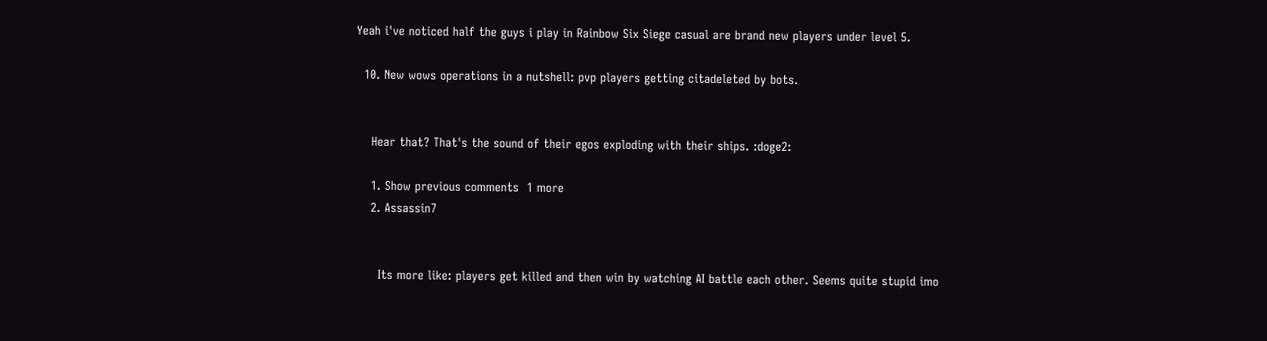Yeah i've noticed half the guys i play in Rainbow Six Siege casual are brand new players under level 5.

  10. New wows operations in a nutshell: pvp players getting citadeleted by bots.


    Hear that? That's the sound of their egos exploding with their ships. :doge2:

    1. Show previous comments  1 more
    2. Assassin7


      Its more like: players get killed and then win by watching AI battle each other. Seems quite stupid imo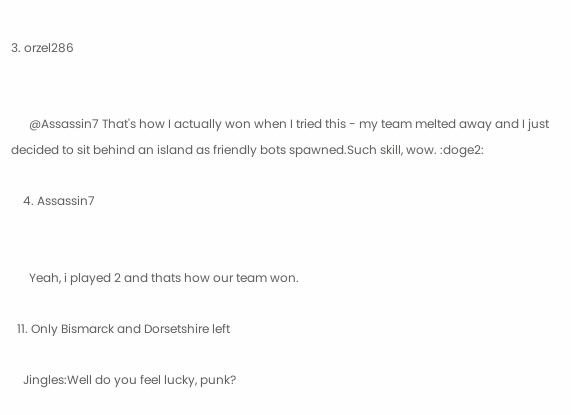3. orzel286


      @Assassin7 That's how I actually won when I tried this - my team melted away and I just decided to sit behind an island as friendly bots spawned.Such skill, wow. :doge2:

    4. Assassin7


      Yeah, i played 2 and thats how our team won.

  11. Only Bismarck and Dorsetshire left

    Jingles:Well do you feel lucky, punk?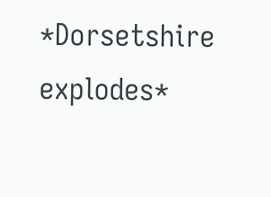*Dorsetshire explodes*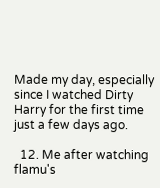Made my day, especially since I watched Dirty Harry for the first time just a few days ago.

  12. Me after watching flamu's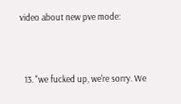video about new pve mode:



  13. "we fucked up, we're sorry. We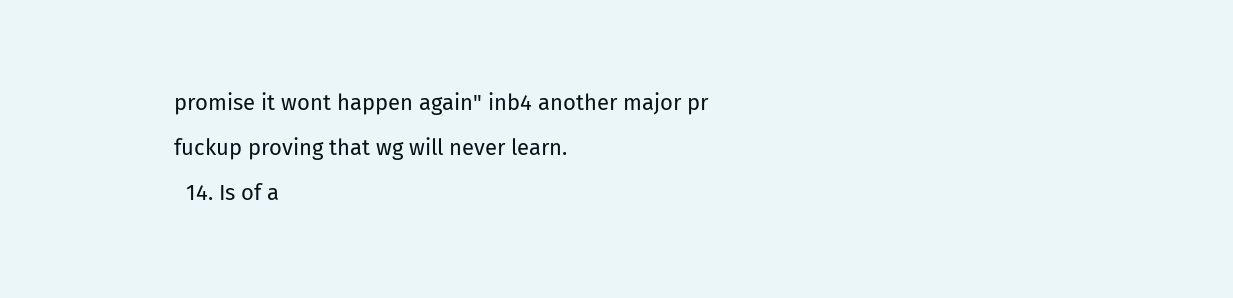promise it wont happen again" inb4 another major pr fuckup proving that wg will never learn.
  14. Is of a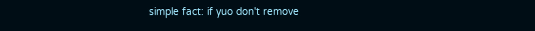simple fact: if yuo don't remove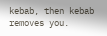kebab, then kebab removes you.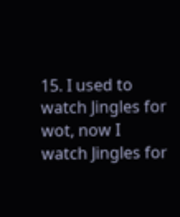15. I used to watch Jingles for wot, now I watch Jingles for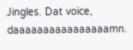Jingles. Dat voice, daaaaaaaaaaaaaaaamn.